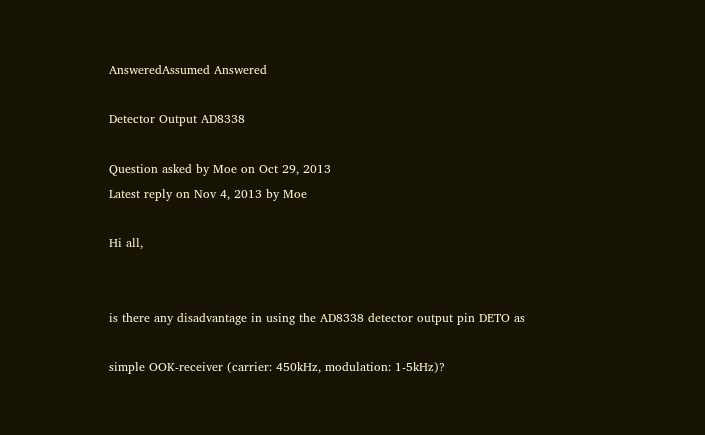AnsweredAssumed Answered

Detector Output AD8338

Question asked by Moe on Oct 29, 2013
Latest reply on Nov 4, 2013 by Moe

Hi all,


is there any disadvantage in using the AD8338 detector output pin DETO as

simple OOK-receiver (carrier: 450kHz, modulation: 1-5kHz)?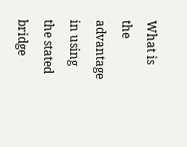What is the advantage in using the stated bridge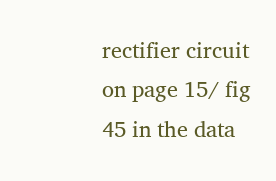rectifier circuit on page 15/ fig 45 in the data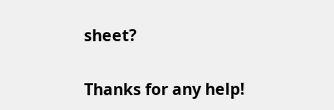sheet?


Thanks for any help!